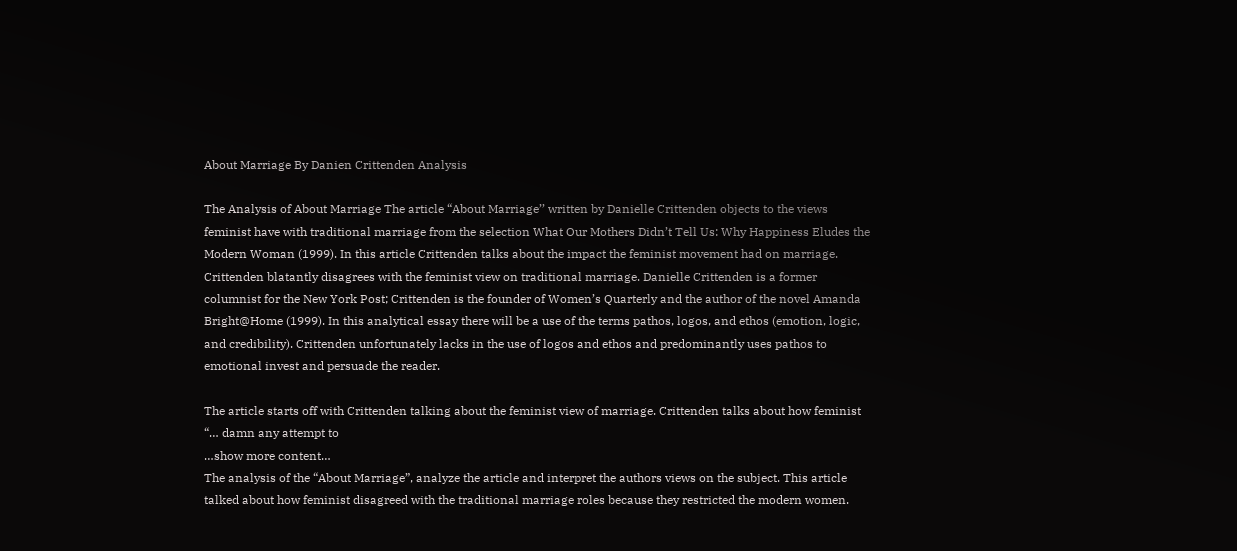About Marriage By Danien Crittenden Analysis

The Analysis of About Marriage The article “About Marriage’’ written by Danielle Crittenden objects to the views feminist have with traditional marriage from the selection What Our Mothers Didn’t Tell Us: Why Happiness Eludes the Modern Woman (1999). In this article Crittenden talks about the impact the feminist movement had on marriage. Crittenden blatantly disagrees with the feminist view on traditional marriage. Danielle Crittenden is a former columnist for the New York Post; Crittenden is the founder of Women’s Quarterly and the author of the novel Amanda Bright@Home (1999). In this analytical essay there will be a use of the terms pathos, logos, and ethos (emotion, logic, and credibility). Crittenden unfortunately lacks in the use of logos and ethos and predominantly uses pathos to emotional invest and persuade the reader.

The article starts off with Crittenden talking about the feminist view of marriage. Crittenden talks about how feminist “… damn any attempt to
…show more content…
The analysis of the “About Marriage”, analyze the article and interpret the authors views on the subject. This article talked about how feminist disagreed with the traditional marriage roles because they restricted the modern women.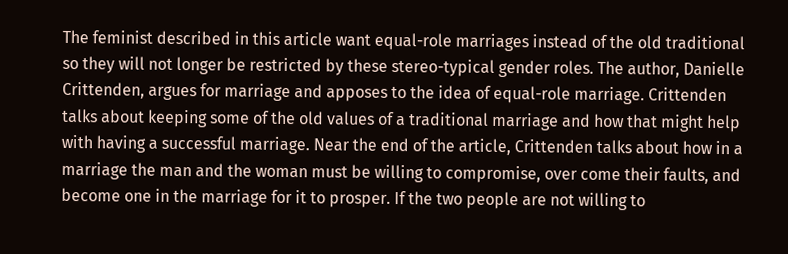The feminist described in this article want equal-role marriages instead of the old traditional so they will not longer be restricted by these stereo-typical gender roles. The author, Danielle Crittenden, argues for marriage and apposes to the idea of equal-role marriage. Crittenden talks about keeping some of the old values of a traditional marriage and how that might help with having a successful marriage. Near the end of the article, Crittenden talks about how in a marriage the man and the woman must be willing to compromise, over come their faults, and become one in the marriage for it to prosper. If the two people are not willing to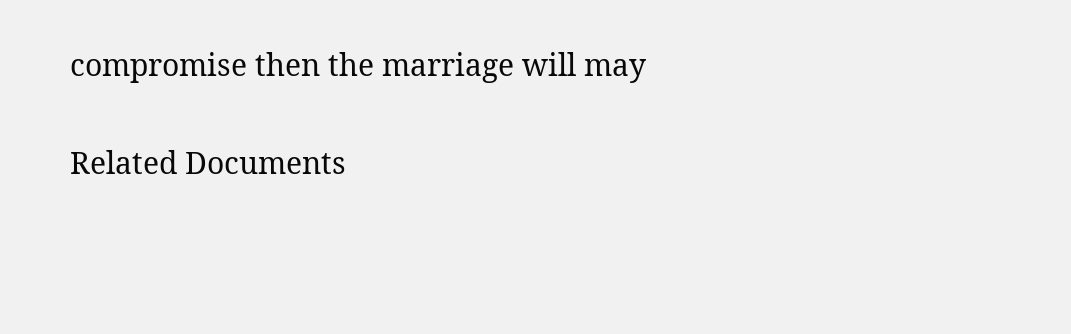compromise then the marriage will may

Related Documents